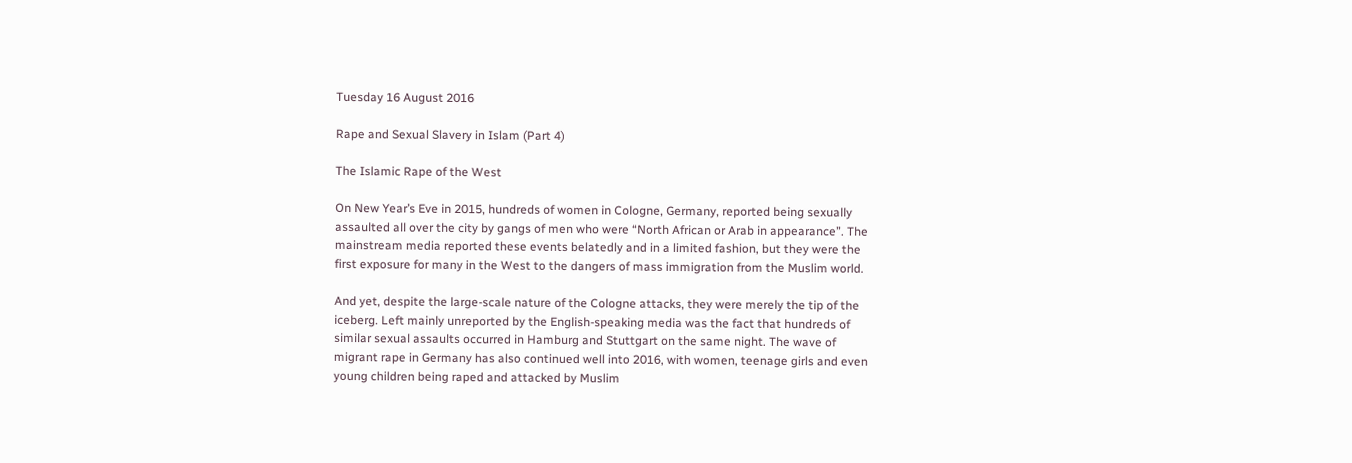Tuesday 16 August 2016

Rape and Sexual Slavery in Islam (Part 4)

The Islamic Rape of the West

On New Year’s Eve in 2015, hundreds of women in Cologne, Germany, reported being sexually assaulted all over the city by gangs of men who were “North African or Arab in appearance”. The mainstream media reported these events belatedly and in a limited fashion, but they were the first exposure for many in the West to the dangers of mass immigration from the Muslim world.

And yet, despite the large-scale nature of the Cologne attacks, they were merely the tip of the iceberg. Left mainly unreported by the English-speaking media was the fact that hundreds of similar sexual assaults occurred in Hamburg and Stuttgart on the same night. The wave of migrant rape in Germany has also continued well into 2016, with women, teenage girls and even young children being raped and attacked by Muslim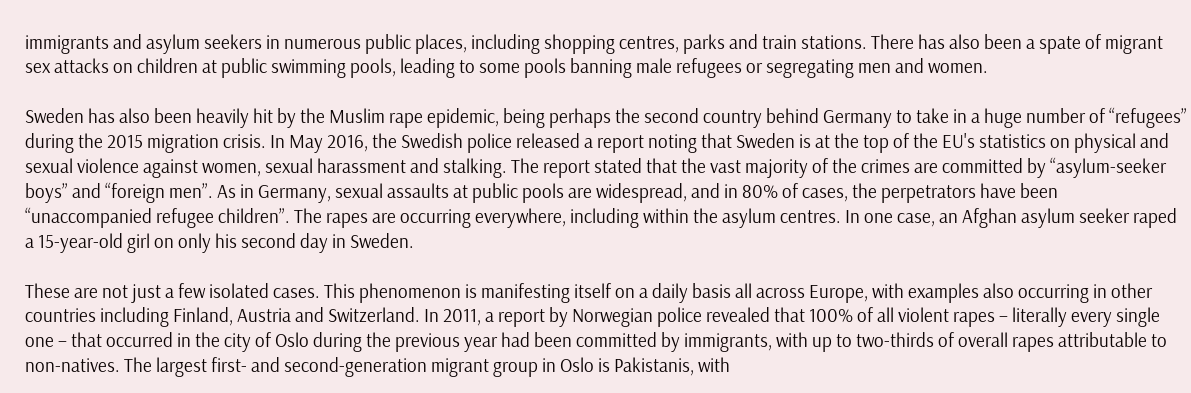immigrants and asylum seekers in numerous public places, including shopping centres, parks and train stations. There has also been a spate of migrant sex attacks on children at public swimming pools, leading to some pools banning male refugees or segregating men and women.

Sweden has also been heavily hit by the Muslim rape epidemic, being perhaps the second country behind Germany to take in a huge number of “refugees” during the 2015 migration crisis. In May 2016, the Swedish police released a report noting that Sweden is at the top of the EU's statistics on physical and sexual violence against women, sexual harassment and stalking. The report stated that the vast majority of the crimes are committed by “asylum-seeker boys” and “foreign men”. As in Germany, sexual assaults at public pools are widespread, and in 80% of cases, the perpetrators have been “unaccompanied refugee children”. The rapes are occurring everywhere, including within the asylum centres. In one case, an Afghan asylum seeker raped a 15-year-old girl on only his second day in Sweden.

These are not just a few isolated cases. This phenomenon is manifesting itself on a daily basis all across Europe, with examples also occurring in other countries including Finland, Austria and Switzerland. In 2011, a report by Norwegian police revealed that 100% of all violent rapes – literally every single one – that occurred in the city of Oslo during the previous year had been committed by immigrants, with up to two-thirds of overall rapes attributable to non-natives. The largest first- and second-generation migrant group in Oslo is Pakistanis, with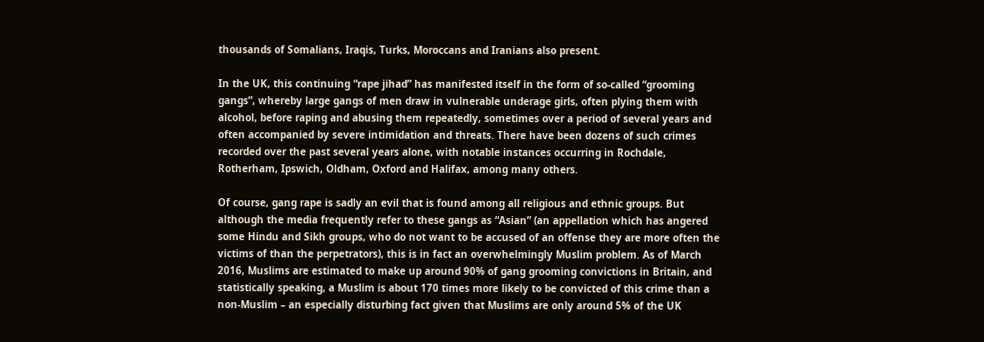thousands of Somalians, Iraqis, Turks, Moroccans and Iranians also present.

In the UK, this continuing “rape jihad” has manifested itself in the form of so-called “grooming gangs”, whereby large gangs of men draw in vulnerable underage girls, often plying them with alcohol, before raping and abusing them repeatedly, sometimes over a period of several years and often accompanied by severe intimidation and threats. There have been dozens of such crimes recorded over the past several years alone, with notable instances occurring in Rochdale, Rotherham, Ipswich, Oldham, Oxford and Halifax, among many others.

Of course, gang rape is sadly an evil that is found among all religious and ethnic groups. But although the media frequently refer to these gangs as “Asian” (an appellation which has angered some Hindu and Sikh groups, who do not want to be accused of an offense they are more often the victims of than the perpetrators), this is in fact an overwhelmingly Muslim problem. As of March 2016, Muslims are estimated to make up around 90% of gang grooming convictions in Britain, and statistically speaking, a Muslim is about 170 times more likely to be convicted of this crime than a non-Muslim – an especially disturbing fact given that Muslims are only around 5% of the UK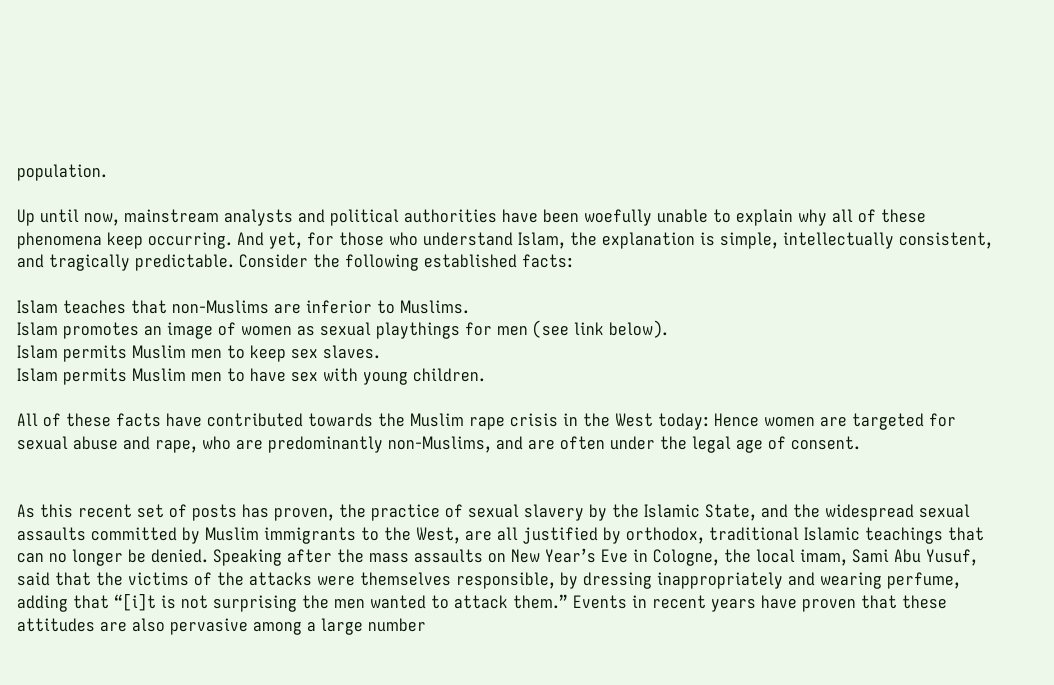population.

Up until now, mainstream analysts and political authorities have been woefully unable to explain why all of these phenomena keep occurring. And yet, for those who understand Islam, the explanation is simple, intellectually consistent, and tragically predictable. Consider the following established facts:

Islam teaches that non-Muslims are inferior to Muslims.
Islam promotes an image of women as sexual playthings for men (see link below).
Islam permits Muslim men to keep sex slaves.
Islam permits Muslim men to have sex with young children.

All of these facts have contributed towards the Muslim rape crisis in the West today: Hence women are targeted for sexual abuse and rape, who are predominantly non-Muslims, and are often under the legal age of consent.


As this recent set of posts has proven, the practice of sexual slavery by the Islamic State, and the widespread sexual assaults committed by Muslim immigrants to the West, are all justified by orthodox, traditional Islamic teachings that can no longer be denied. Speaking after the mass assaults on New Year’s Eve in Cologne, the local imam, Sami Abu Yusuf, said that the victims of the attacks were themselves responsible, by dressing inappropriately and wearing perfume, adding that “[i]t is not surprising the men wanted to attack them.” Events in recent years have proven that these attitudes are also pervasive among a large number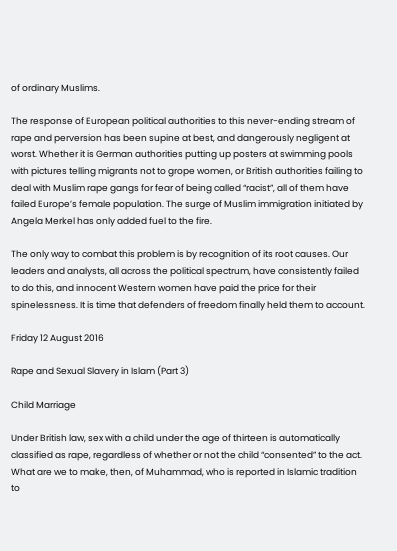of ordinary Muslims.

The response of European political authorities to this never-ending stream of rape and perversion has been supine at best, and dangerously negligent at worst. Whether it is German authorities putting up posters at swimming pools with pictures telling migrants not to grope women, or British authorities failing to deal with Muslim rape gangs for fear of being called “racist”, all of them have failed Europe’s female population. The surge of Muslim immigration initiated by Angela Merkel has only added fuel to the fire.

The only way to combat this problem is by recognition of its root causes. Our leaders and analysts, all across the political spectrum, have consistently failed to do this, and innocent Western women have paid the price for their spinelessness. It is time that defenders of freedom finally held them to account.

Friday 12 August 2016

Rape and Sexual Slavery in Islam (Part 3)

Child Marriage

Under British law, sex with a child under the age of thirteen is automatically classified as rape, regardless of whether or not the child “consented” to the act. What are we to make, then, of Muhammad, who is reported in Islamic tradition to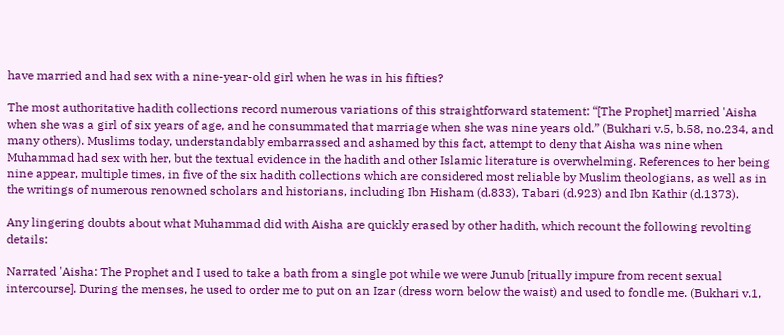have married and had sex with a nine-year-old girl when he was in his fifties?

The most authoritative hadith collections record numerous variations of this straightforward statement: “[The Prophet] married 'Aisha when she was a girl of six years of age, and he consummated that marriage when she was nine years old.” (Bukhari v.5, b.58, no.234, and many others). Muslims today, understandably embarrassed and ashamed by this fact, attempt to deny that Aisha was nine when Muhammad had sex with her, but the textual evidence in the hadith and other Islamic literature is overwhelming. References to her being nine appear, multiple times, in five of the six hadith collections which are considered most reliable by Muslim theologians, as well as in the writings of numerous renowned scholars and historians, including Ibn Hisham (d.833), Tabari (d.923) and Ibn Kathir (d.1373).

Any lingering doubts about what Muhammad did with Aisha are quickly erased by other hadith, which recount the following revolting details:

Narrated 'Aisha: The Prophet and I used to take a bath from a single pot while we were Junub [ritually impure from recent sexual intercourse]. During the menses, he used to order me to put on an Izar (dress worn below the waist) and used to fondle me. (Bukhari v.1,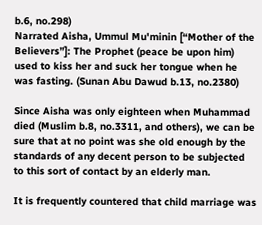b.6, no.298)
Narrated Aisha, Ummul Mu'minin [“Mother of the Believers”]: The Prophet (peace be upon him) used to kiss her and suck her tongue when he was fasting. (Sunan Abu Dawud b.13, no.2380)

Since Aisha was only eighteen when Muhammad died (Muslim b.8, no.3311, and others), we can be sure that at no point was she old enough by the standards of any decent person to be subjected to this sort of contact by an elderly man.

It is frequently countered that child marriage was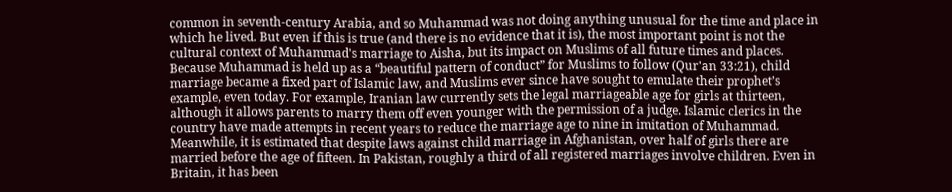common in seventh-century Arabia, and so Muhammad was not doing anything unusual for the time and place in which he lived. But even if this is true (and there is no evidence that it is), the most important point is not the cultural context of Muhammad's marriage to Aisha, but its impact on Muslims of all future times and places. Because Muhammad is held up as a “beautiful pattern of conduct” for Muslims to follow (Qur'an 33:21), child marriage became a fixed part of Islamic law, and Muslims ever since have sought to emulate their prophet’s example, even today. For example, Iranian law currently sets the legal marriageable age for girls at thirteen, although it allows parents to marry them off even younger with the permission of a judge. Islamic clerics in the country have made attempts in recent years to reduce the marriage age to nine in imitation of Muhammad. Meanwhile, it is estimated that despite laws against child marriage in Afghanistan, over half of girls there are married before the age of fifteen. In Pakistan, roughly a third of all registered marriages involve children. Even in Britain, it has been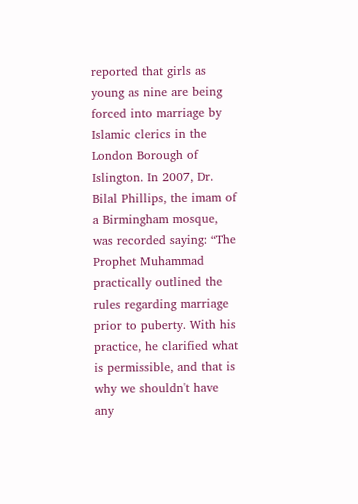reported that girls as young as nine are being forced into marriage by Islamic clerics in the London Borough of Islington. In 2007, Dr. Bilal Phillips, the imam of a Birmingham mosque, was recorded saying: “The Prophet Muhammad practically outlined the rules regarding marriage prior to puberty. With his practice, he clarified what is permissible, and that is why we shouldn't have any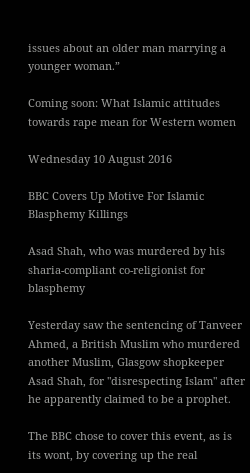issues about an older man marrying a younger woman.”

Coming soon: What Islamic attitudes towards rape mean for Western women

Wednesday 10 August 2016

BBC Covers Up Motive For Islamic Blasphemy Killings

Asad Shah, who was murdered by his sharia-compliant co-religionist for blasphemy

Yesterday saw the sentencing of Tanveer Ahmed, a British Muslim who murdered another Muslim, Glasgow shopkeeper Asad Shah, for "disrespecting Islam" after he apparently claimed to be a prophet.

The BBC chose to cover this event, as is its wont, by covering up the real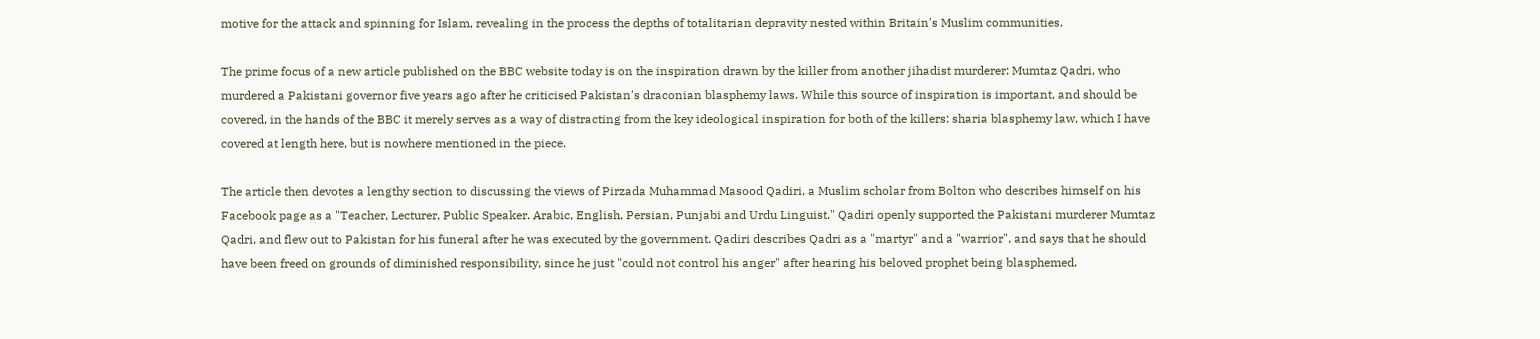motive for the attack and spinning for Islam, revealing in the process the depths of totalitarian depravity nested within Britain's Muslim communities.

The prime focus of a new article published on the BBC website today is on the inspiration drawn by the killer from another jihadist murderer: Mumtaz Qadri, who murdered a Pakistani governor five years ago after he criticised Pakistan's draconian blasphemy laws. While this source of inspiration is important, and should be covered, in the hands of the BBC it merely serves as a way of distracting from the key ideological inspiration for both of the killers: sharia blasphemy law, which I have covered at length here, but is nowhere mentioned in the piece.

The article then devotes a lengthy section to discussing the views of Pirzada Muhammad Masood Qadiri, a Muslim scholar from Bolton who describes himself on his Facebook page as a "Teacher, Lecturer, Public Speaker. Arabic, English, Persian, Punjabi and Urdu Linguist." Qadiri openly supported the Pakistani murderer Mumtaz Qadri, and flew out to Pakistan for his funeral after he was executed by the government. Qadiri describes Qadri as a "martyr" and a "warrior", and says that he should have been freed on grounds of diminished responsibility, since he just "could not control his anger" after hearing his beloved prophet being blasphemed.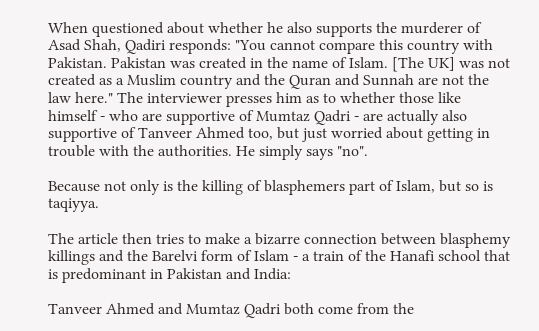When questioned about whether he also supports the murderer of Asad Shah, Qadiri responds: "You cannot compare this country with Pakistan. Pakistan was created in the name of Islam. [The UK] was not created as a Muslim country and the Quran and Sunnah are not the law here." The interviewer presses him as to whether those like himself - who are supportive of Mumtaz Qadri - are actually also supportive of Tanveer Ahmed too, but just worried about getting in trouble with the authorities. He simply says "no".

Because not only is the killing of blasphemers part of Islam, but so is taqiyya.

The article then tries to make a bizarre connection between blasphemy killings and the Barelvi form of Islam - a train of the Hanafi school that is predominant in Pakistan and India:

Tanveer Ahmed and Mumtaz Qadri both come from the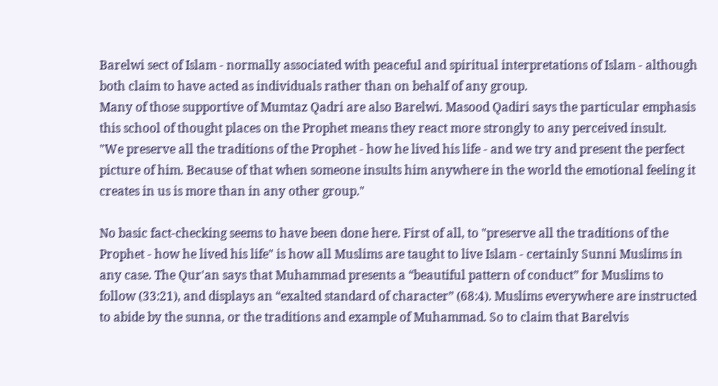Barelwi sect of Islam - normally associated with peaceful and spiritual interpretations of Islam - although both claim to have acted as individuals rather than on behalf of any group.
Many of those supportive of Mumtaz Qadri are also Barelwi. Masood Qadiri says the particular emphasis this school of thought places on the Prophet means they react more strongly to any perceived insult.
"We preserve all the traditions of the Prophet - how he lived his life - and we try and present the perfect picture of him. Because of that when someone insults him anywhere in the world the emotional feeling it creates in us is more than in any other group."

No basic fact-checking seems to have been done here. First of all, to "preserve all the traditions of the Prophet - how he lived his life" is how all Muslims are taught to live Islam - certainly Sunni Muslims in any case. The Qur'an says that Muhammad presents a “beautiful pattern of conduct” for Muslims to follow (33:21), and displays an “exalted standard of character” (68:4). Muslims everywhere are instructed to abide by the sunna, or the traditions and example of Muhammad. So to claim that Barelvis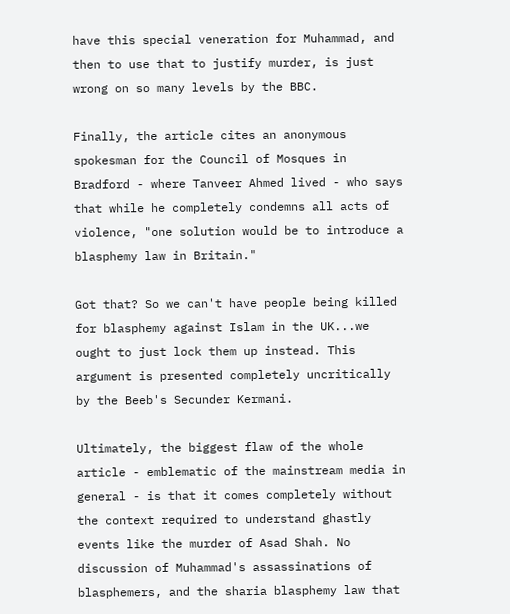have this special veneration for Muhammad, and then to use that to justify murder, is just wrong on so many levels by the BBC.

Finally, the article cites an anonymous spokesman for the Council of Mosques in Bradford - where Tanveer Ahmed lived - who says that while he completely condemns all acts of violence, "one solution would be to introduce a blasphemy law in Britain."

Got that? So we can't have people being killed for blasphemy against Islam in the UK...we ought to just lock them up instead. This argument is presented completely uncritically by the Beeb's Secunder Kermani.

Ultimately, the biggest flaw of the whole article - emblematic of the mainstream media in general - is that it comes completely without the context required to understand ghastly events like the murder of Asad Shah. No discussion of Muhammad's assassinations of blasphemers, and the sharia blasphemy law that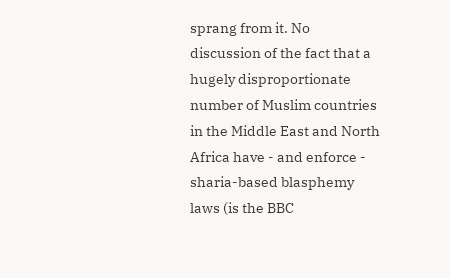sprang from it. No discussion of the fact that a hugely disproportionate number of Muslim countries in the Middle East and North Africa have - and enforce - sharia-based blasphemy laws (is the BBC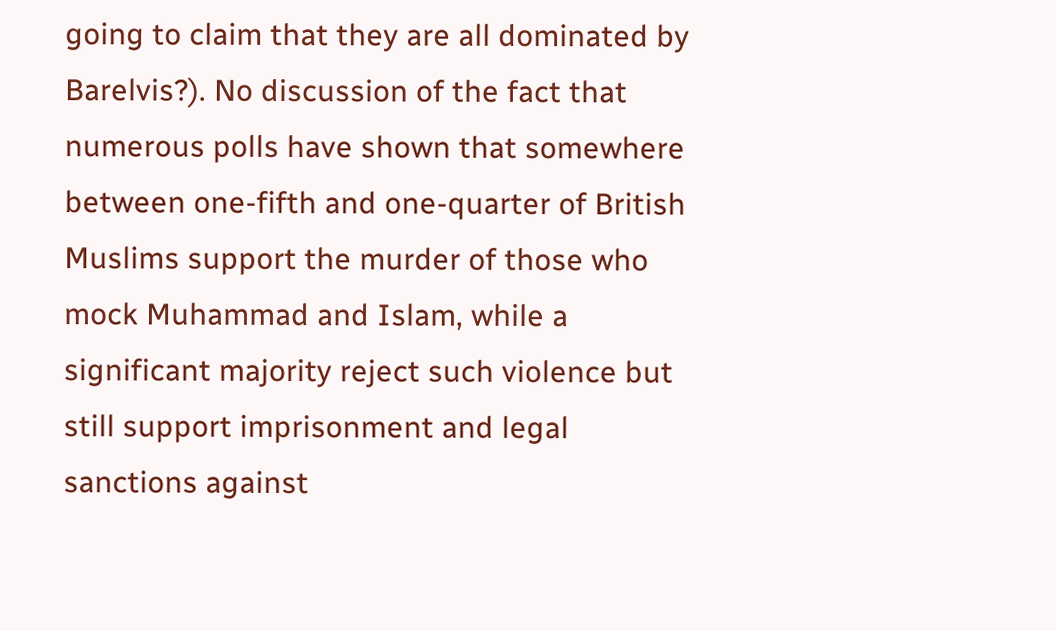going to claim that they are all dominated by Barelvis?). No discussion of the fact that numerous polls have shown that somewhere between one-fifth and one-quarter of British Muslims support the murder of those who mock Muhammad and Islam, while a significant majority reject such violence but still support imprisonment and legal sanctions against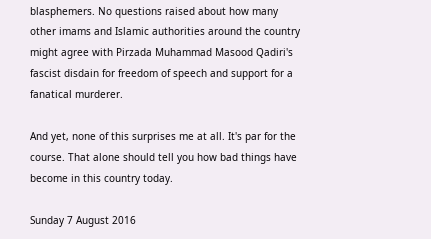blasphemers. No questions raised about how many other imams and Islamic authorities around the country might agree with Pirzada Muhammad Masood Qadiri's fascist disdain for freedom of speech and support for a fanatical murderer.

And yet, none of this surprises me at all. It's par for the course. That alone should tell you how bad things have become in this country today.

Sunday 7 August 2016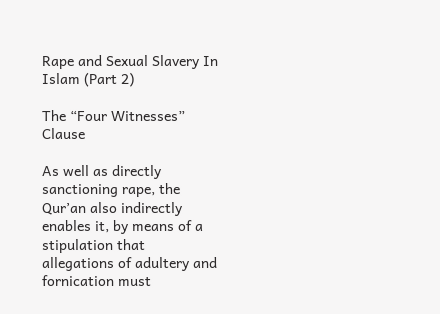Rape and Sexual Slavery In Islam (Part 2)

The “Four Witnesses” Clause

As well as directly sanctioning rape, the Qur’an also indirectly enables it, by means of a stipulation that allegations of adultery and fornication must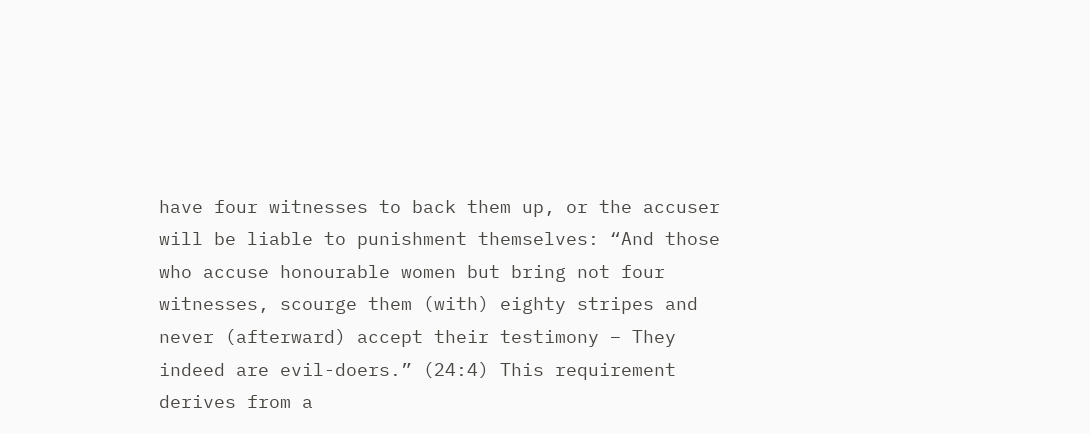have four witnesses to back them up, or the accuser will be liable to punishment themselves: “And those who accuse honourable women but bring not four witnesses, scourge them (with) eighty stripes and never (afterward) accept their testimony – They indeed are evil-doers.” (24:4) This requirement derives from a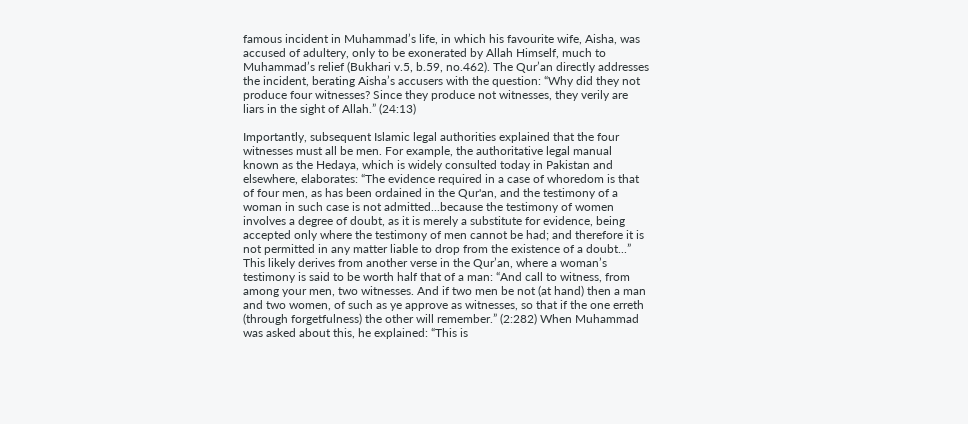famous incident in Muhammad’s life, in which his favourite wife, Aisha, was accused of adultery, only to be exonerated by Allah Himself, much to Muhammad’s relief (Bukhari v.5, b.59, no.462). The Qur’an directly addresses the incident, berating Aisha’s accusers with the question: “Why did they not produce four witnesses? Since they produce not witnesses, they verily are liars in the sight of Allah.” (24:13)

Importantly, subsequent Islamic legal authorities explained that the four witnesses must all be men. For example, the authoritative legal manual known as the Hedaya, which is widely consulted today in Pakistan and elsewhere, elaborates: “The evidence required in a case of whoredom is that of four men, as has been ordained in the Qur'an, and the testimony of a woman in such case is not admitted...because the testimony of women involves a degree of doubt, as it is merely a substitute for evidence, being accepted only where the testimony of men cannot be had; and therefore it is not permitted in any matter liable to drop from the existence of a doubt...”  This likely derives from another verse in the Qur’an, where a woman’s testimony is said to be worth half that of a man: “And call to witness, from among your men, two witnesses. And if two men be not (at hand) then a man and two women, of such as ye approve as witnesses, so that if the one erreth (through forgetfulness) the other will remember.” (2:282) When Muhammad was asked about this, he explained: “This is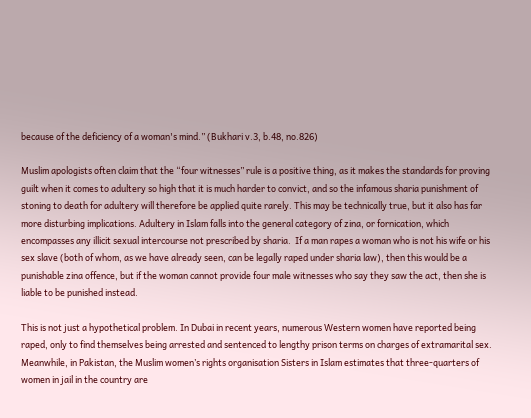because of the deficiency of a woman's mind.” (Bukhari v.3, b.48, no.826)

Muslim apologists often claim that the “four witnesses” rule is a positive thing, as it makes the standards for proving guilt when it comes to adultery so high that it is much harder to convict, and so the infamous sharia punishment of stoning to death for adultery will therefore be applied quite rarely. This may be technically true, but it also has far more disturbing implications. Adultery in Islam falls into the general category of zina, or fornication, which encompasses any illicit sexual intercourse not prescribed by sharia.  If a man rapes a woman who is not his wife or his sex slave (both of whom, as we have already seen, can be legally raped under sharia law), then this would be a punishable zina offence, but if the woman cannot provide four male witnesses who say they saw the act, then she is liable to be punished instead.

This is not just a hypothetical problem. In Dubai in recent years, numerous Western women have reported being raped, only to find themselves being arrested and sentenced to lengthy prison terms on charges of extramarital sex. Meanwhile, in Pakistan, the Muslim women’s rights organisation Sisters in Islam estimates that three-quarters of women in jail in the country are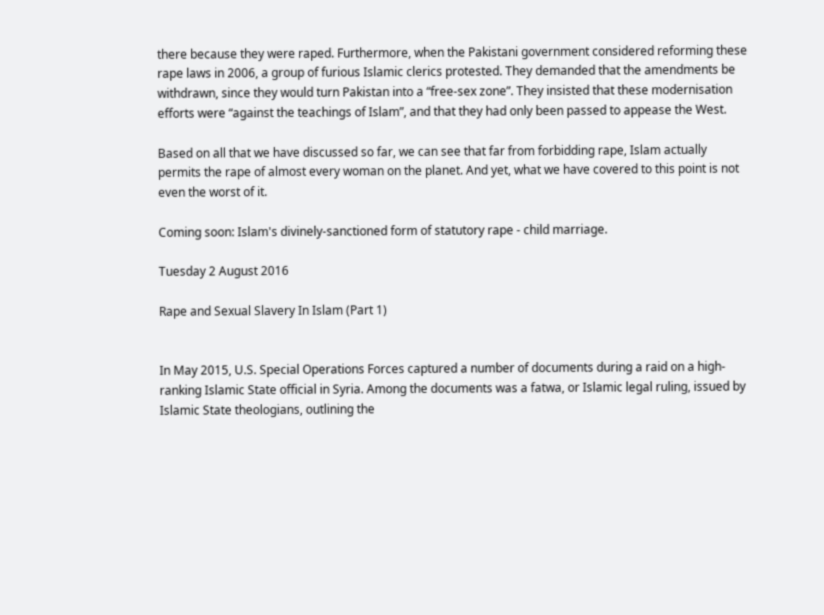there because they were raped. Furthermore, when the Pakistani government considered reforming these rape laws in 2006, a group of furious Islamic clerics protested. They demanded that the amendments be withdrawn, since they would turn Pakistan into a “free-sex zone”. They insisted that these modernisation efforts were “against the teachings of Islam”, and that they had only been passed to appease the West.

Based on all that we have discussed so far, we can see that far from forbidding rape, Islam actually permits the rape of almost every woman on the planet. And yet, what we have covered to this point is not even the worst of it.

Coming soon: Islam's divinely-sanctioned form of statutory rape - child marriage.

Tuesday 2 August 2016

Rape and Sexual Slavery In Islam (Part 1)


In May 2015, U.S. Special Operations Forces captured a number of documents during a raid on a high-ranking Islamic State official in Syria. Among the documents was a fatwa, or Islamic legal ruling, issued by Islamic State theologians, outlining the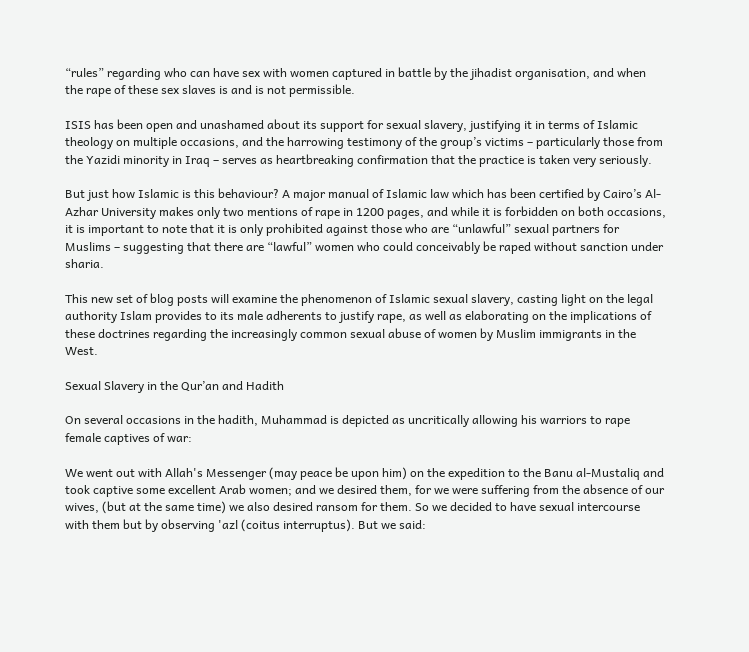“rules” regarding who can have sex with women captured in battle by the jihadist organisation, and when the rape of these sex slaves is and is not permissible.

ISIS has been open and unashamed about its support for sexual slavery, justifying it in terms of Islamic theology on multiple occasions, and the harrowing testimony of the group’s victims – particularly those from the Yazidi minority in Iraq – serves as heartbreaking confirmation that the practice is taken very seriously.

But just how Islamic is this behaviour? A major manual of Islamic law which has been certified by Cairo’s Al-Azhar University makes only two mentions of rape in 1200 pages, and while it is forbidden on both occasions, it is important to note that it is only prohibited against those who are “unlawful” sexual partners for Muslims – suggesting that there are “lawful” women who could conceivably be raped without sanction under sharia.

This new set of blog posts will examine the phenomenon of Islamic sexual slavery, casting light on the legal authority Islam provides to its male adherents to justify rape, as well as elaborating on the implications of these doctrines regarding the increasingly common sexual abuse of women by Muslim immigrants in the West.

Sexual Slavery in the Qur’an and Hadith

On several occasions in the hadith, Muhammad is depicted as uncritically allowing his warriors to rape female captives of war:

We went out with Allah's Messenger (may peace be upon him) on the expedition to the Banu al-Mustaliq and took captive some excellent Arab women; and we desired them, for we were suffering from the absence of our wives, (but at the same time) we also desired ransom for them. So we decided to have sexual intercourse with them but by observing 'azl (coitus interruptus). But we said: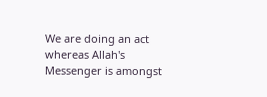We are doing an act whereas Allah's Messenger is amongst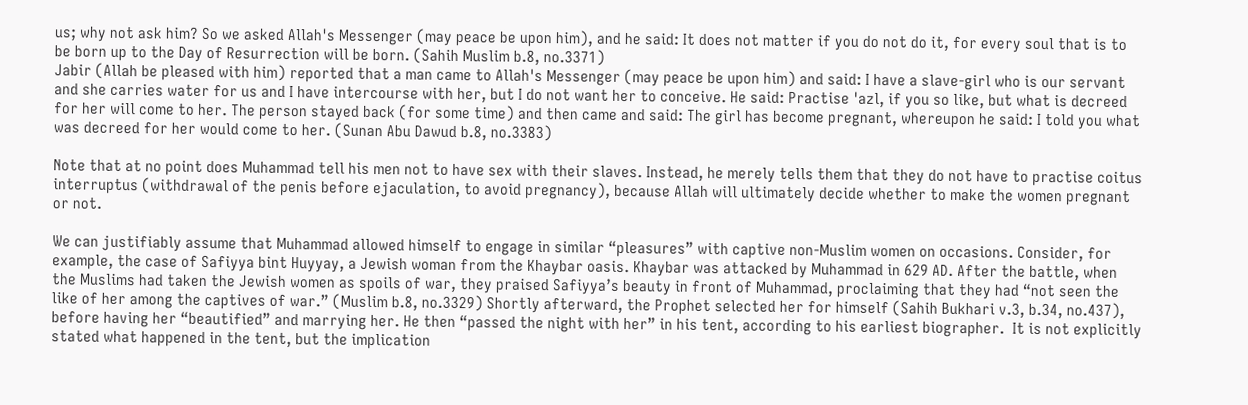us; why not ask him? So we asked Allah's Messenger (may peace be upon him), and he said: It does not matter if you do not do it, for every soul that is to be born up to the Day of Resurrection will be born. (Sahih Muslim b.8, no.3371)
Jabir (Allah be pleased with him) reported that a man came to Allah's Messenger (may peace be upon him) and said: I have a slave-girl who is our servant and she carries water for us and I have intercourse with her, but I do not want her to conceive. He said: Practise 'azl, if you so like, but what is decreed for her will come to her. The person stayed back (for some time) and then came and said: The girl has become pregnant, whereupon he said: I told you what was decreed for her would come to her. (Sunan Abu Dawud b.8, no.3383)

Note that at no point does Muhammad tell his men not to have sex with their slaves. Instead, he merely tells them that they do not have to practise coitus interruptus (withdrawal of the penis before ejaculation, to avoid pregnancy), because Allah will ultimately decide whether to make the women pregnant or not.

We can justifiably assume that Muhammad allowed himself to engage in similar “pleasures” with captive non-Muslim women on occasions. Consider, for example, the case of Safiyya bint Huyyay, a Jewish woman from the Khaybar oasis. Khaybar was attacked by Muhammad in 629 AD. After the battle, when the Muslims had taken the Jewish women as spoils of war, they praised Safiyya’s beauty in front of Muhammad, proclaiming that they had “not seen the like of her among the captives of war.” (Muslim b.8, no.3329) Shortly afterward, the Prophet selected her for himself (Sahih Bukhari v.3, b.34, no.437), before having her “beautified” and marrying her. He then “passed the night with her” in his tent, according to his earliest biographer.  It is not explicitly stated what happened in the tent, but the implication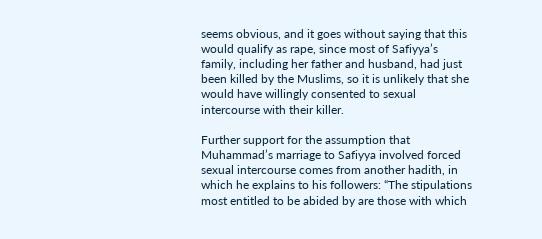seems obvious, and it goes without saying that this would qualify as rape, since most of Safiyya’s family, including her father and husband, had just been killed by the Muslims, so it is unlikely that she would have willingly consented to sexual intercourse with their killer.

Further support for the assumption that Muhammad’s marriage to Safiyya involved forced sexual intercourse comes from another hadith, in which he explains to his followers: “The stipulations most entitled to be abided by are those with which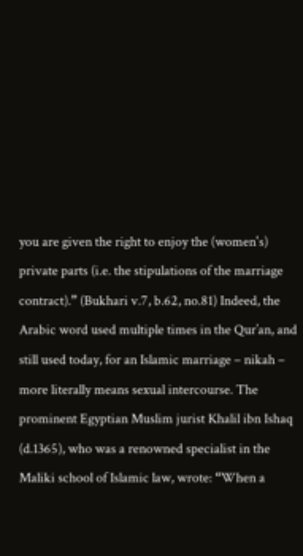you are given the right to enjoy the (women's) private parts (i.e. the stipulations of the marriage contract).” (Bukhari v.7, b.62, no.81) Indeed, the Arabic word used multiple times in the Qur’an, and still used today, for an Islamic marriage – nikah – more literally means sexual intercourse. The prominent Egyptian Muslim jurist Khalil ibn Ishaq (d.1365), who was a renowned specialist in the Maliki school of Islamic law, wrote: “When a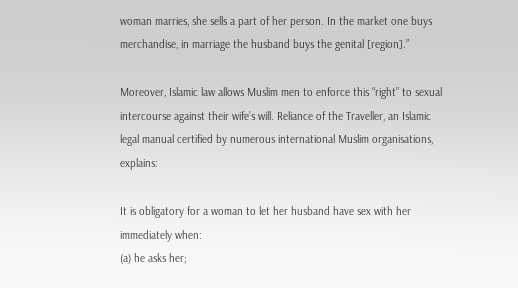woman marries, she sells a part of her person. In the market one buys merchandise, in marriage the husband buys the genital [region].”

Moreover, Islamic law allows Muslim men to enforce this “right” to sexual intercourse against their wife’s will. Reliance of the Traveller, an Islamic legal manual certified by numerous international Muslim organisations, explains:

It is obligatory for a woman to let her husband have sex with her immediately when:
(a) he asks her;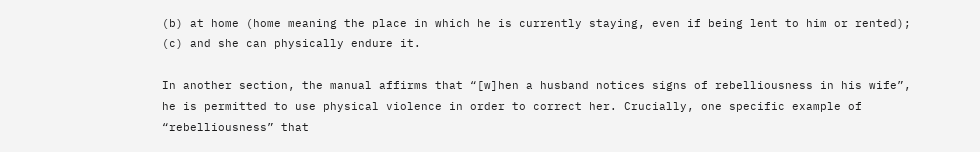(b) at home (home meaning the place in which he is currently staying, even if being lent to him or rented);
(c) and she can physically endure it.

In another section, the manual affirms that “[w]hen a husband notices signs of rebelliousness in his wife”, he is permitted to use physical violence in order to correct her. Crucially, one specific example of “rebelliousness” that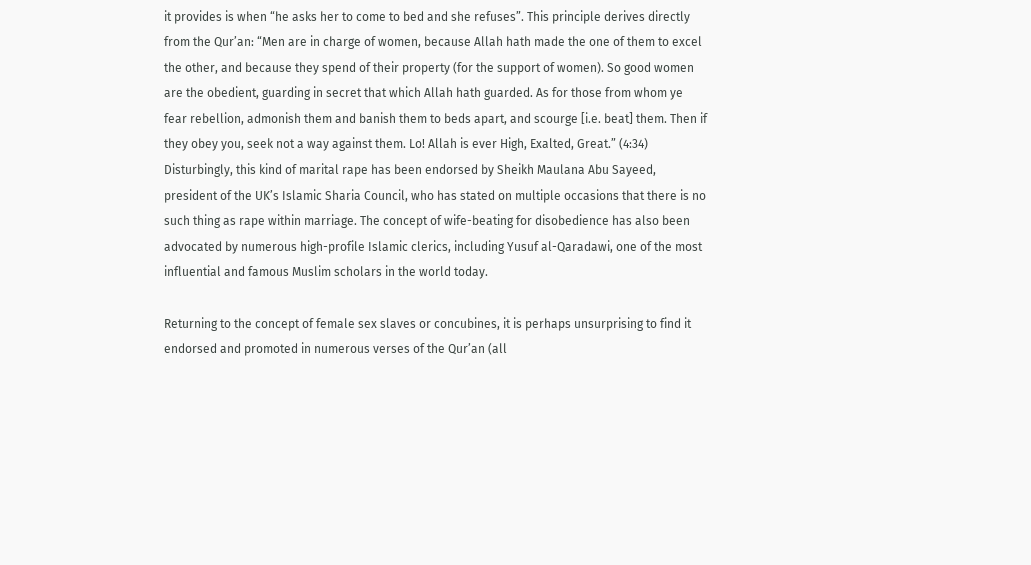it provides is when “he asks her to come to bed and she refuses”. This principle derives directly from the Qur’an: “Men are in charge of women, because Allah hath made the one of them to excel the other, and because they spend of their property (for the support of women). So good women are the obedient, guarding in secret that which Allah hath guarded. As for those from whom ye fear rebellion, admonish them and banish them to beds apart, and scourge [i.e. beat] them. Then if they obey you, seek not a way against them. Lo! Allah is ever High, Exalted, Great.” (4:34)
Disturbingly, this kind of marital rape has been endorsed by Sheikh Maulana Abu Sayeed, president of the UK’s Islamic Sharia Council, who has stated on multiple occasions that there is no such thing as rape within marriage. The concept of wife-beating for disobedience has also been advocated by numerous high-profile Islamic clerics, including Yusuf al-Qaradawi, one of the most influential and famous Muslim scholars in the world today.

Returning to the concept of female sex slaves or concubines, it is perhaps unsurprising to find it endorsed and promoted in numerous verses of the Qur’an (all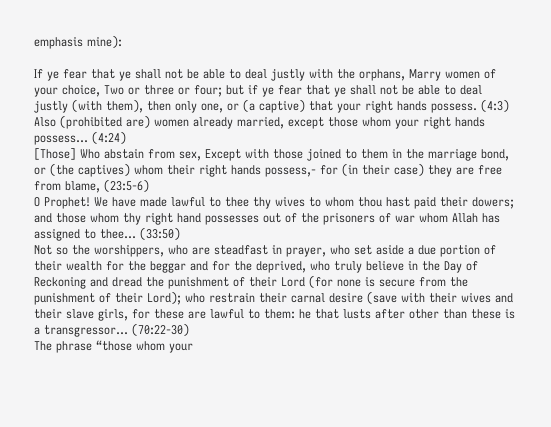emphasis mine):

If ye fear that ye shall not be able to deal justly with the orphans, Marry women of your choice, Two or three or four; but if ye fear that ye shall not be able to deal justly (with them), then only one, or (a captive) that your right hands possess. (4:3)
Also (prohibited are) women already married, except those whom your right hands possess... (4:24)
[Those] Who abstain from sex, Except with those joined to them in the marriage bond, or (the captives) whom their right hands possess,- for (in their case) they are free from blame, (23:5-6)
O Prophet! We have made lawful to thee thy wives to whom thou hast paid their dowers; and those whom thy right hand possesses out of the prisoners of war whom Allah has assigned to thee... (33:50)
Not so the worshippers, who are steadfast in prayer, who set aside a due portion of their wealth for the beggar and for the deprived, who truly believe in the Day of Reckoning and dread the punishment of their Lord (for none is secure from the punishment of their Lord); who restrain their carnal desire (save with their wives and their slave girls, for these are lawful to them: he that lusts after other than these is a transgressor... (70:22-30)
The phrase “those whom your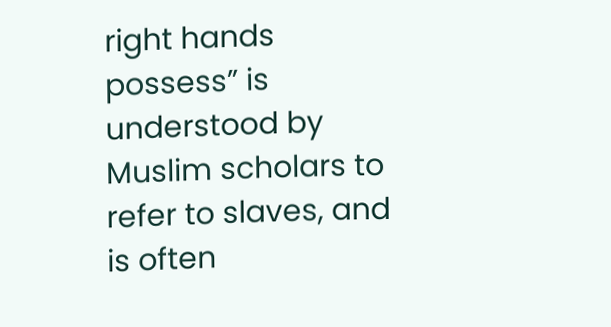right hands possess” is understood by Muslim scholars to refer to slaves, and is often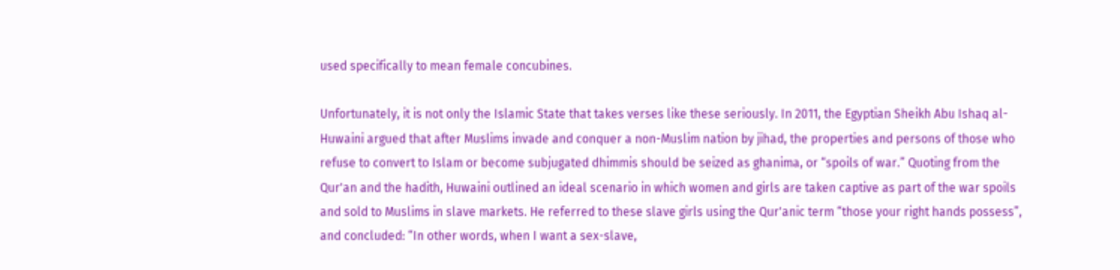used specifically to mean female concubines.

Unfortunately, it is not only the Islamic State that takes verses like these seriously. In 2011, the Egyptian Sheikh Abu Ishaq al-Huwaini argued that after Muslims invade and conquer a non-Muslim nation by jihad, the properties and persons of those who refuse to convert to Islam or become subjugated dhimmis should be seized as ghanima, or “spoils of war.” Quoting from the Qur'an and the hadith, Huwaini outlined an ideal scenario in which women and girls are taken captive as part of the war spoils and sold to Muslims in slave markets. He referred to these slave girls using the Qur'anic term “those your right hands possess”, and concluded: “In other words, when I want a sex-slave,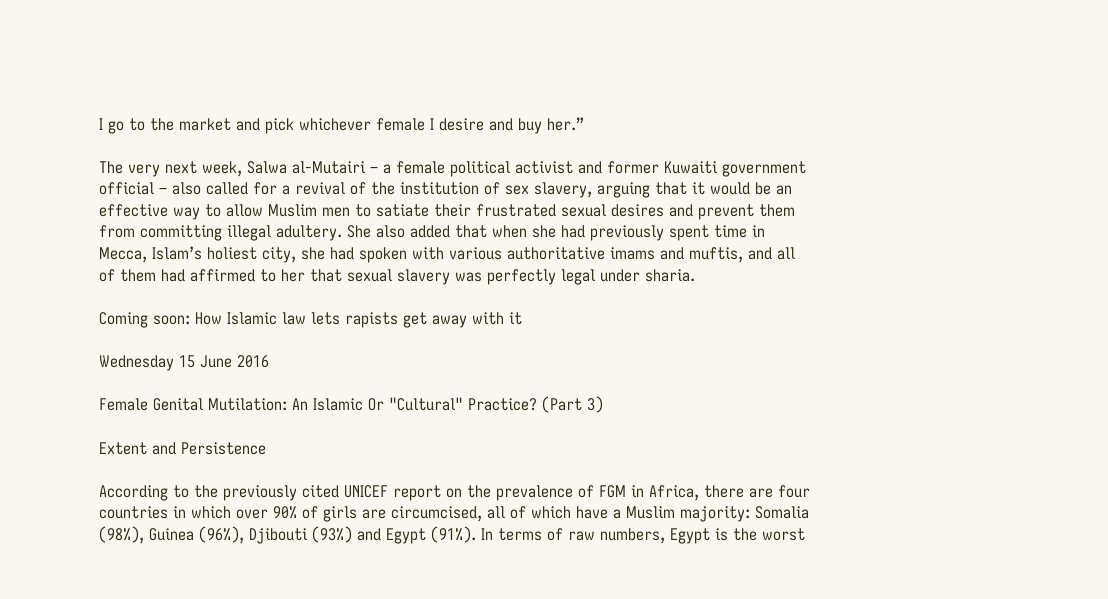I go to the market and pick whichever female I desire and buy her.”

The very next week, Salwa al-Mutairi – a female political activist and former Kuwaiti government official – also called for a revival of the institution of sex slavery, arguing that it would be an effective way to allow Muslim men to satiate their frustrated sexual desires and prevent them from committing illegal adultery. She also added that when she had previously spent time in Mecca, Islam’s holiest city, she had spoken with various authoritative imams and muftis, and all of them had affirmed to her that sexual slavery was perfectly legal under sharia.

Coming soon: How Islamic law lets rapists get away with it

Wednesday 15 June 2016

Female Genital Mutilation: An Islamic Or "Cultural" Practice? (Part 3)

Extent and Persistence

According to the previously cited UNICEF report on the prevalence of FGM in Africa, there are four countries in which over 90% of girls are circumcised, all of which have a Muslim majority: Somalia (98%), Guinea (96%), Djibouti (93%) and Egypt (91%). In terms of raw numbers, Egypt is the worst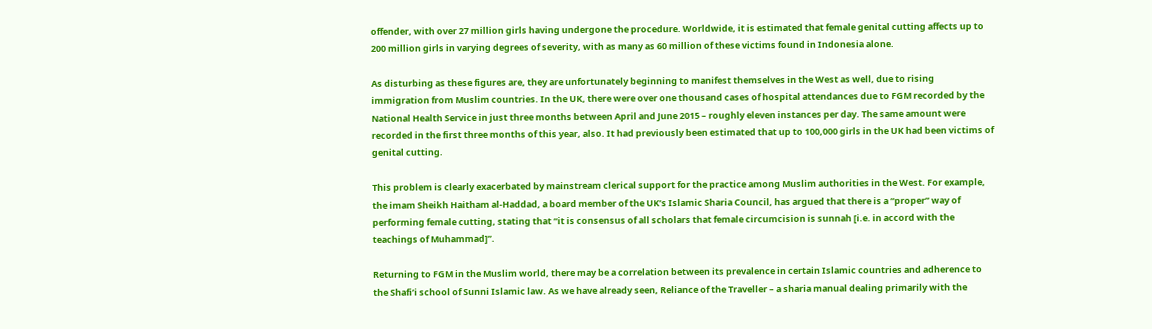offender, with over 27 million girls having undergone the procedure. Worldwide, it is estimated that female genital cutting affects up to 200 million girls in varying degrees of severity, with as many as 60 million of these victims found in Indonesia alone.

As disturbing as these figures are, they are unfortunately beginning to manifest themselves in the West as well, due to rising immigration from Muslim countries. In the UK, there were over one thousand cases of hospital attendances due to FGM recorded by the National Health Service in just three months between April and June 2015 – roughly eleven instances per day. The same amount were recorded in the first three months of this year, also. It had previously been estimated that up to 100,000 girls in the UK had been victims of genital cutting.

This problem is clearly exacerbated by mainstream clerical support for the practice among Muslim authorities in the West. For example, the imam Sheikh Haitham al-Haddad, a board member of the UK’s Islamic Sharia Council, has argued that there is a “proper” way of performing female cutting, stating that “it is consensus of all scholars that female circumcision is sunnah [i.e. in accord with the teachings of Muhammad]”.

Returning to FGM in the Muslim world, there may be a correlation between its prevalence in certain Islamic countries and adherence to the Shafi’i school of Sunni Islamic law. As we have already seen, Reliance of the Traveller – a sharia manual dealing primarily with the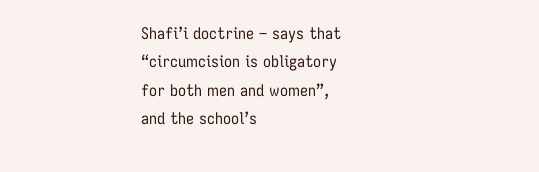Shafi’i doctrine – says that “circumcision is obligatory for both men and women”, and the school’s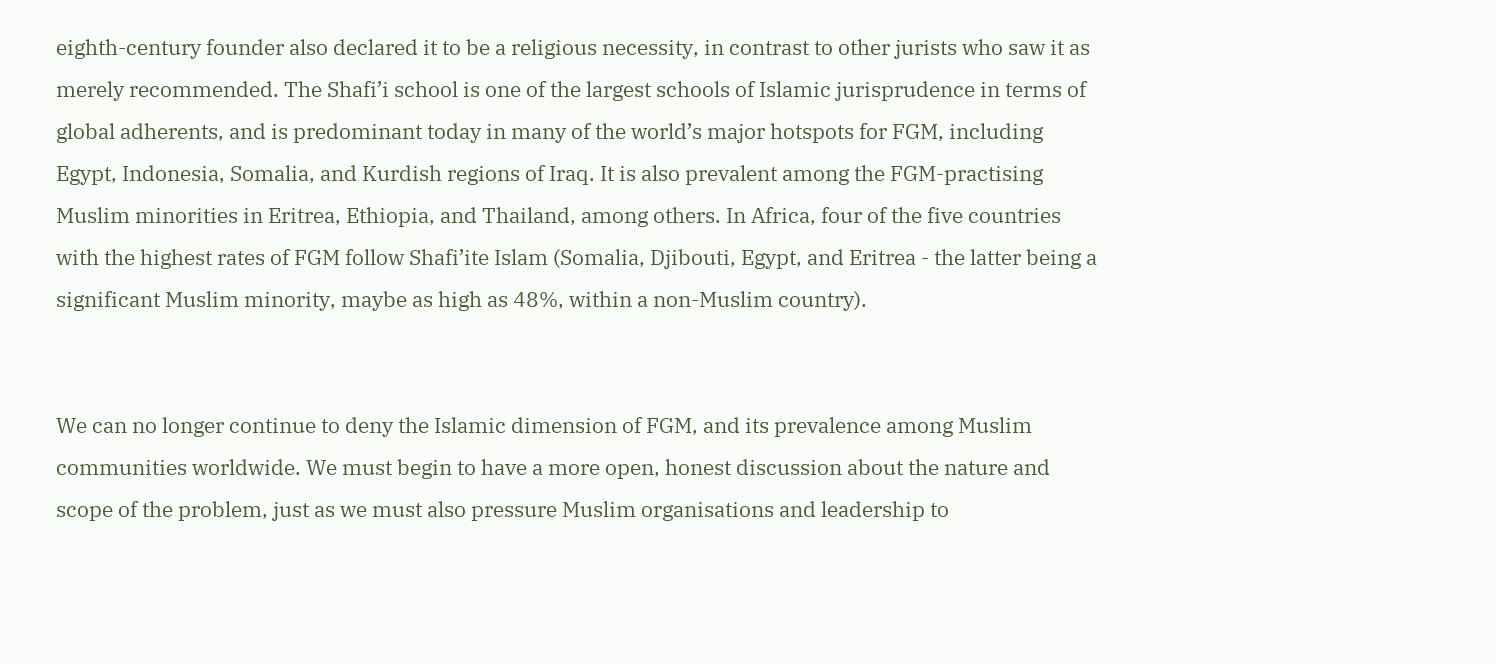eighth-century founder also declared it to be a religious necessity, in contrast to other jurists who saw it as merely recommended. The Shafi’i school is one of the largest schools of Islamic jurisprudence in terms of global adherents, and is predominant today in many of the world’s major hotspots for FGM, including Egypt, Indonesia, Somalia, and Kurdish regions of Iraq. It is also prevalent among the FGM-practising Muslim minorities in Eritrea, Ethiopia, and Thailand, among others. In Africa, four of the five countries with the highest rates of FGM follow Shafi’ite Islam (Somalia, Djibouti, Egypt, and Eritrea - the latter being a significant Muslim minority, maybe as high as 48%, within a non-Muslim country).


We can no longer continue to deny the Islamic dimension of FGM, and its prevalence among Muslim communities worldwide. We must begin to have a more open, honest discussion about the nature and scope of the problem, just as we must also pressure Muslim organisations and leadership to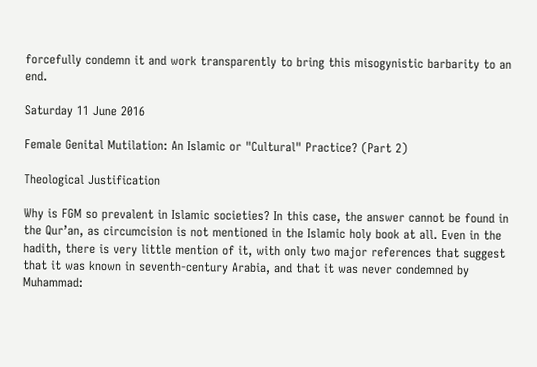forcefully condemn it and work transparently to bring this misogynistic barbarity to an end.

Saturday 11 June 2016

Female Genital Mutilation: An Islamic or "Cultural" Practice? (Part 2)

Theological Justification

Why is FGM so prevalent in Islamic societies? In this case, the answer cannot be found in the Qur’an, as circumcision is not mentioned in the Islamic holy book at all. Even in the hadith, there is very little mention of it, with only two major references that suggest that it was known in seventh-century Arabia, and that it was never condemned by Muhammad: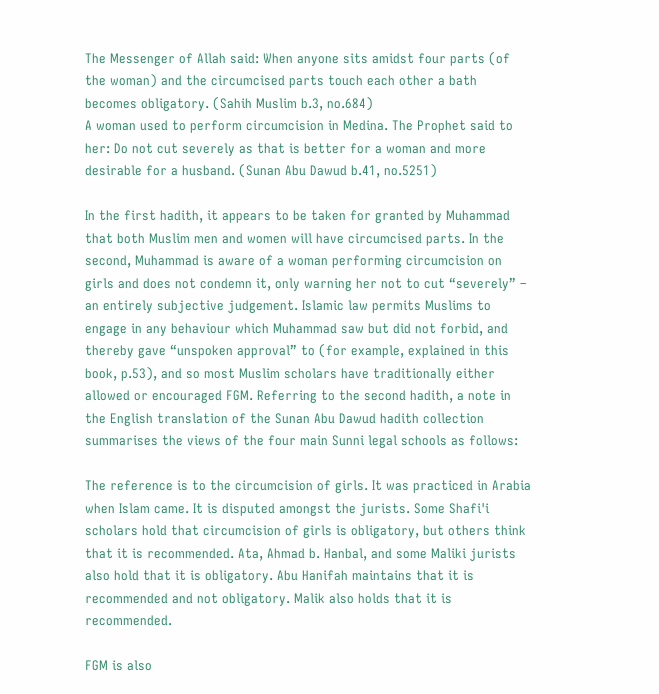The Messenger of Allah said: When anyone sits amidst four parts (of the woman) and the circumcised parts touch each other a bath becomes obligatory. (Sahih Muslim b.3, no.684)
A woman used to perform circumcision in Medina. The Prophet said to her: Do not cut severely as that is better for a woman and more desirable for a husband. (Sunan Abu Dawud b.41, no.5251)

In the first hadith, it appears to be taken for granted by Muhammad that both Muslim men and women will have circumcised parts. In the second, Muhammad is aware of a woman performing circumcision on girls and does not condemn it, only warning her not to cut “severely” – an entirely subjective judgement. Islamic law permits Muslims to engage in any behaviour which Muhammad saw but did not forbid, and thereby gave “unspoken approval” to (for example, explained in this book, p.53), and so most Muslim scholars have traditionally either allowed or encouraged FGM. Referring to the second hadith, a note in the English translation of the Sunan Abu Dawud hadith collection summarises the views of the four main Sunni legal schools as follows:

The reference is to the circumcision of girls. It was practiced in Arabia when Islam came. It is disputed amongst the jurists. Some Shafi'i scholars hold that circumcision of girls is obligatory, but others think that it is recommended. Ata, Ahmad b. Hanbal, and some Maliki jurists also hold that it is obligatory. Abu Hanifah maintains that it is recommended and not obligatory. Malik also holds that it is recommended.

FGM is also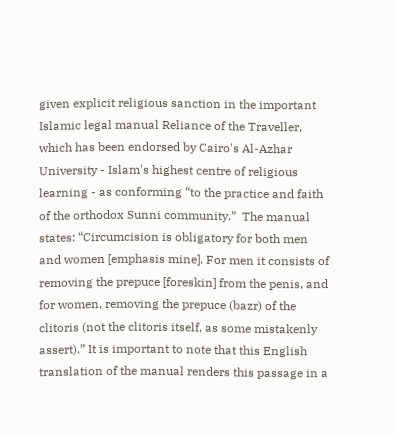given explicit religious sanction in the important Islamic legal manual Reliance of the Traveller, which has been endorsed by Cairo's Al-Azhar University - Islam's highest centre of religious learning - as conforming “to the practice and faith of the orthodox Sunni community.”  The manual states: “Circumcision is obligatory for both men and women [emphasis mine]. For men it consists of removing the prepuce [foreskin] from the penis, and for women, removing the prepuce (bazr) of the clitoris (not the clitoris itself, as some mistakenly assert).” It is important to note that this English translation of the manual renders this passage in a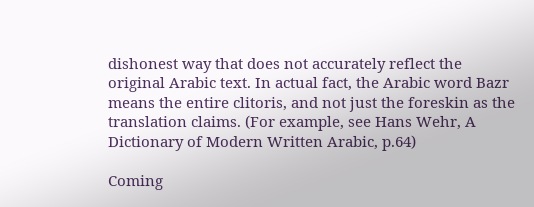dishonest way that does not accurately reflect the original Arabic text. In actual fact, the Arabic word Bazr means the entire clitoris, and not just the foreskin as the translation claims. (For example, see Hans Wehr, A Dictionary of Modern Written Arabic, p.64)

Coming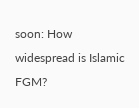soon: How widespread is Islamic FGM?